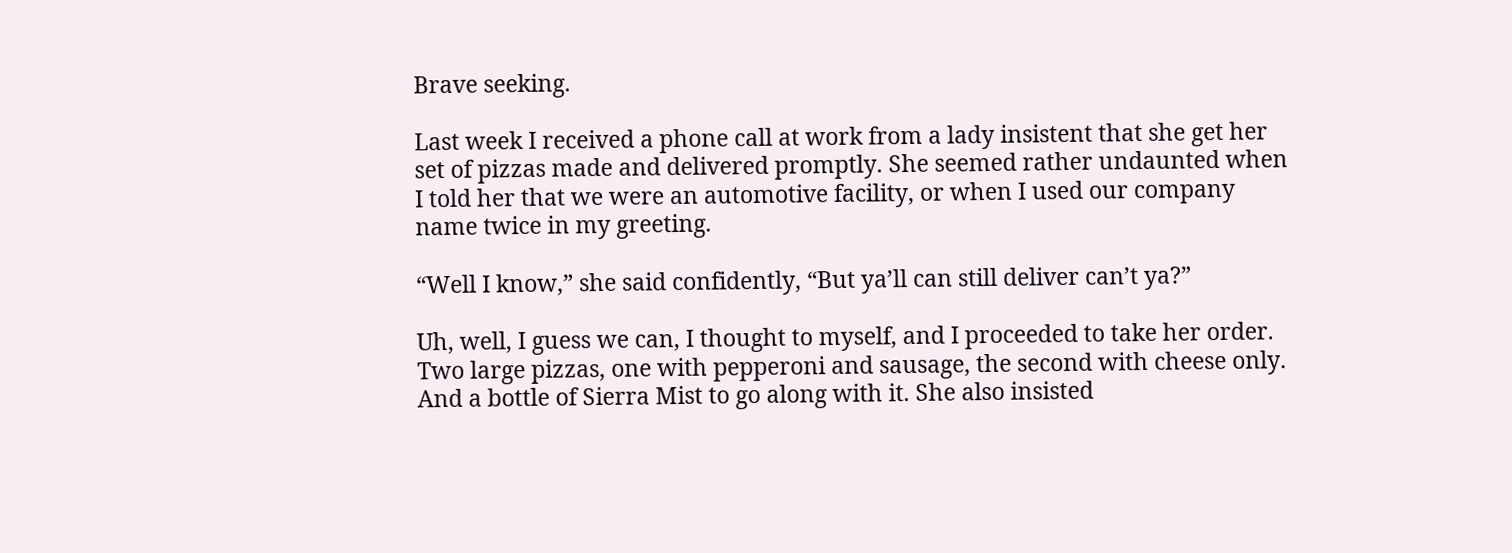Brave seeking.

Last week I received a phone call at work from a lady insistent that she get her set of pizzas made and delivered promptly. She seemed rather undaunted when I told her that we were an automotive facility, or when I used our company name twice in my greeting.

“Well I know,” she said confidently, “But ya’ll can still deliver can’t ya?”

Uh, well, I guess we can, I thought to myself, and I proceeded to take her order. Two large pizzas, one with pepperoni and sausage, the second with cheese only. And a bottle of Sierra Mist to go along with it. She also insisted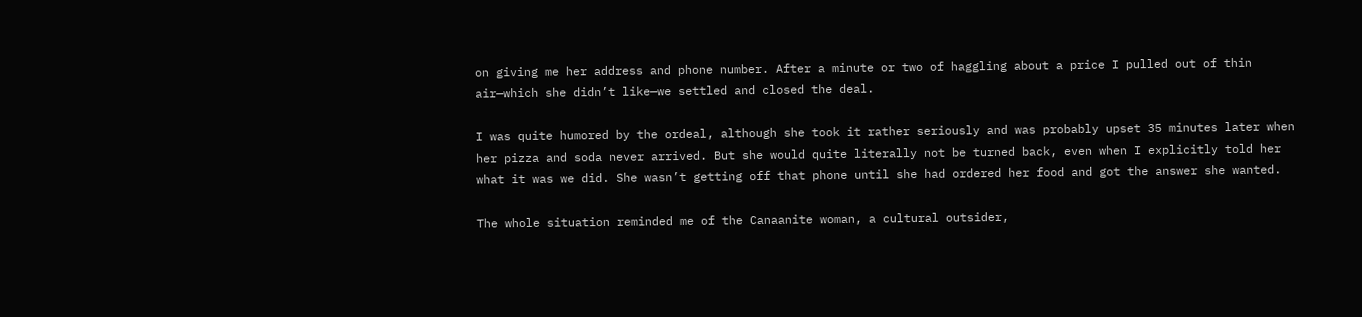on giving me her address and phone number. After a minute or two of haggling about a price I pulled out of thin air—which she didn’t like—we settled and closed the deal.

I was quite humored by the ordeal, although she took it rather seriously and was probably upset 35 minutes later when her pizza and soda never arrived. But she would quite literally not be turned back, even when I explicitly told her what it was we did. She wasn’t getting off that phone until she had ordered her food and got the answer she wanted.

The whole situation reminded me of the Canaanite woman, a cultural outsider,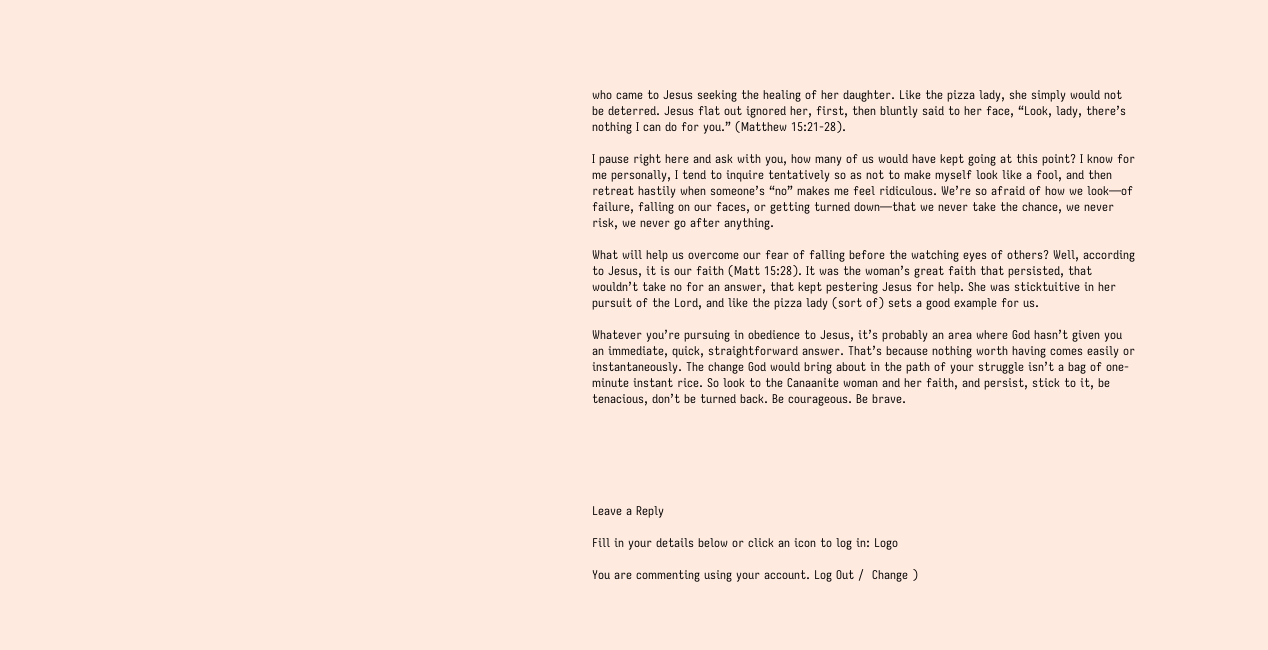who came to Jesus seeking the healing of her daughter. Like the pizza lady, she simply would not be deterred. Jesus flat out ignored her, first, then bluntly said to her face, “Look, lady, there’s nothing I can do for you.” (Matthew 15:21-28).

I pause right here and ask with you, how many of us would have kept going at this point? I know for me personally, I tend to inquire tentatively so as not to make myself look like a fool, and then retreat hastily when someone’s “no” makes me feel ridiculous. We’re so afraid of how we look—of failure, falling on our faces, or getting turned down—that we never take the chance, we never risk, we never go after anything.

What will help us overcome our fear of falling before the watching eyes of others? Well, according to Jesus, it is our faith (Matt 15:28). It was the woman’s great faith that persisted, that wouldn’t take no for an answer, that kept pestering Jesus for help. She was sticktuitive in her pursuit of the Lord, and like the pizza lady (sort of) sets a good example for us.

Whatever you’re pursuing in obedience to Jesus, it’s probably an area where God hasn’t given you an immediate, quick, straightforward answer. That’s because nothing worth having comes easily or instantaneously. The change God would bring about in the path of your struggle isn’t a bag of one-minute instant rice. So look to the Canaanite woman and her faith, and persist, stick to it, be tenacious, don’t be turned back. Be courageous. Be brave.






Leave a Reply

Fill in your details below or click an icon to log in: Logo

You are commenting using your account. Log Out /  Change )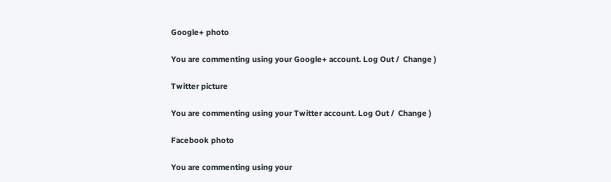Google+ photo

You are commenting using your Google+ account. Log Out /  Change )

Twitter picture

You are commenting using your Twitter account. Log Out /  Change )

Facebook photo

You are commenting using your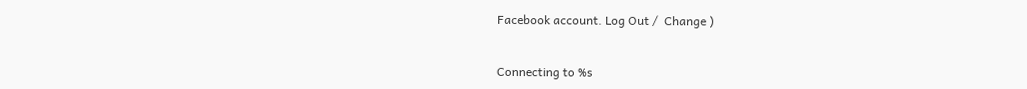Facebook account. Log Out /  Change )


Connecting to %s